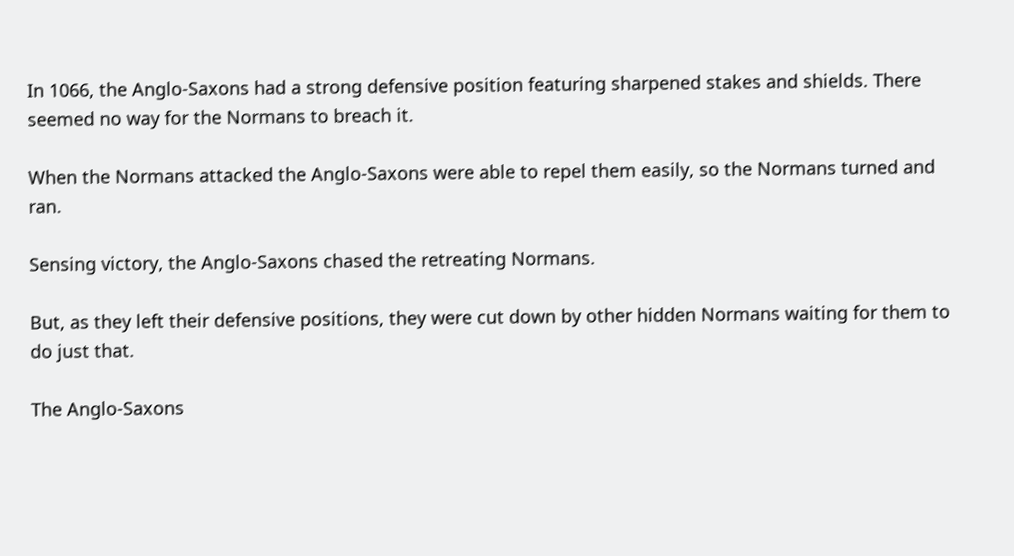In 1066, the Anglo-Saxons had a strong defensive position featuring sharpened stakes and shields. There seemed no way for the Normans to breach it.

When the Normans attacked the Anglo-Saxons were able to repel them easily, so the Normans turned and ran.

Sensing victory, the Anglo-Saxons chased the retreating Normans.

But, as they left their defensive positions, they were cut down by other hidden Normans waiting for them to do just that.

The Anglo-Saxons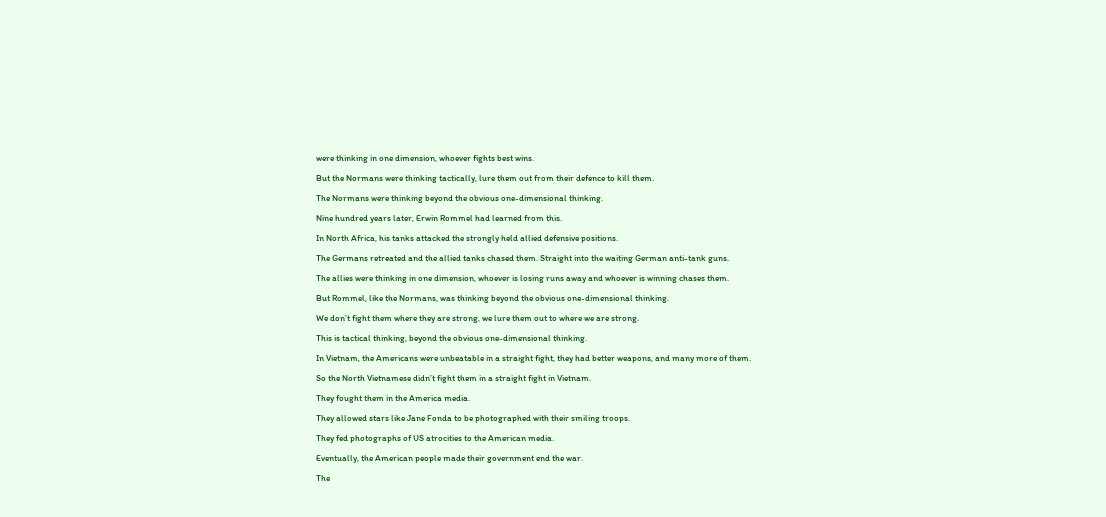were thinking in one dimension, whoever fights best wins.

But the Normans were thinking tactically, lure them out from their defence to kill them.

The Normans were thinking beyond the obvious one-dimensional thinking.

Nine hundred years later, Erwin Rommel had learned from this.

In North Africa, his tanks attacked the strongly held allied defensive positions.

The Germans retreated and the allied tanks chased them. Straight into the waiting German anti-tank guns.

The allies were thinking in one dimension, whoever is losing runs away and whoever is winning chases them.

But Rommel, like the Normans, was thinking beyond the obvious one-dimensional thinking.

We don’t fight them where they are strong, we lure them out to where we are strong.

This is tactical thinking, beyond the obvious one-dimensional thinking.

In Vietnam, the Americans were unbeatable in a straight fight, they had better weapons, and many more of them.

So the North Vietnamese didn’t fight them in a straight fight in Vietnam.

They fought them in the America media.

They allowed stars like Jane Fonda to be photographed with their smiling troops.

They fed photographs of US atrocities to the American media.

Eventually, the American people made their government end the war.

The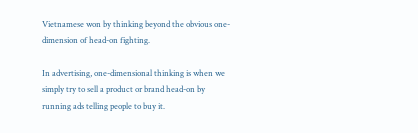Vietnamese won by thinking beyond the obvious one-dimension of head-on fighting.

In advertising, one-dimensional thinking is when we simply try to sell a product or brand head-on by running ads telling people to buy it.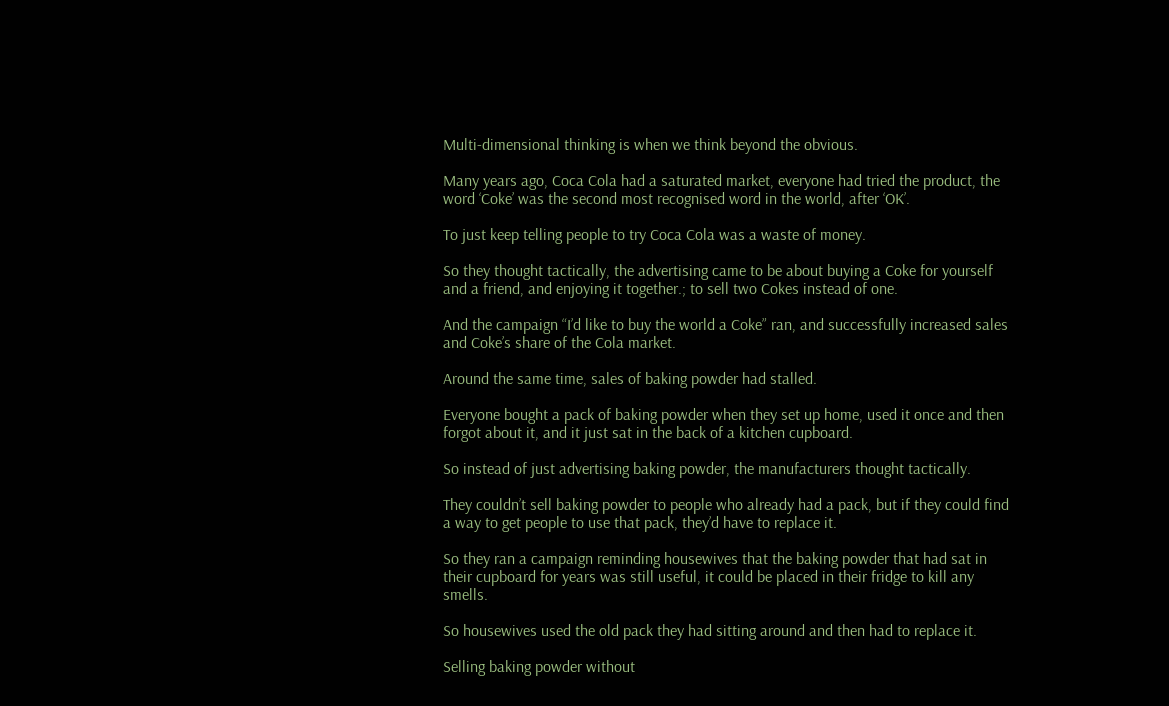Multi-dimensional thinking is when we think beyond the obvious.

Many years ago, Coca Cola had a saturated market, everyone had tried the product, the word ‘Coke’ was the second most recognised word in the world, after ‘OK’.

To just keep telling people to try Coca Cola was a waste of money.

So they thought tactically, the advertising came to be about buying a Coke for yourself and a friend, and enjoying it together.; to sell two Cokes instead of one.

And the campaign “I’d like to buy the world a Coke” ran, and successfully increased sales and Coke’s share of the Cola market.

Around the same time, sales of baking powder had stalled.

Everyone bought a pack of baking powder when they set up home, used it once and then forgot about it, and it just sat in the back of a kitchen cupboard.

So instead of just advertising baking powder, the manufacturers thought tactically.

They couldn’t sell baking powder to people who already had a pack, but if they could find a way to get people to use that pack, they’d have to replace it.

So they ran a campaign reminding housewives that the baking powder that had sat in their cupboard for years was still useful, it could be placed in their fridge to kill any smells.

So housewives used the old pack they had sitting around and then had to replace it.

Selling baking powder without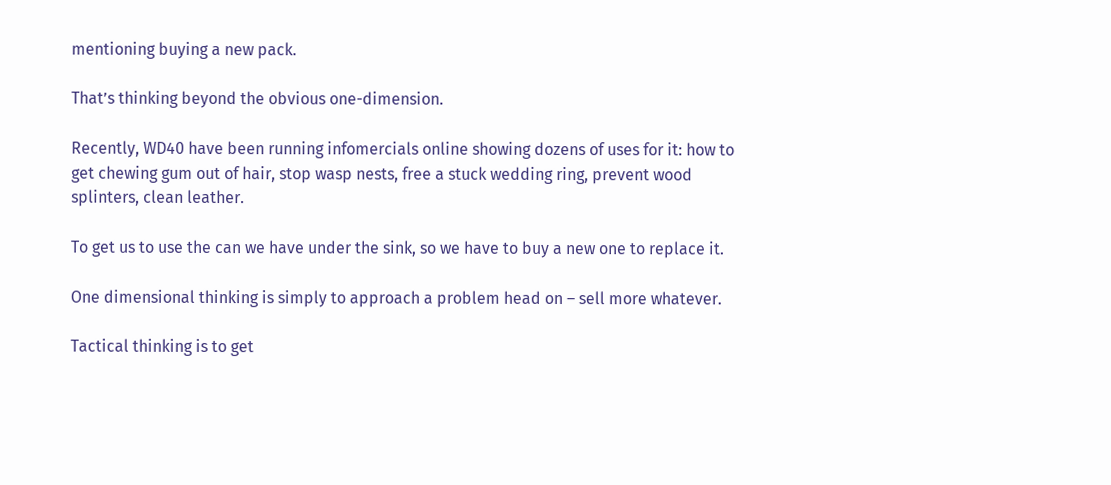mentioning buying a new pack.

That’s thinking beyond the obvious one-dimension.

Recently, WD40 have been running infomercials online showing dozens of uses for it: how to get chewing gum out of hair, stop wasp nests, free a stuck wedding ring, prevent wood splinters, clean leather.

To get us to use the can we have under the sink, so we have to buy a new one to replace it.

One dimensional thinking is simply to approach a problem head on – sell more whatever.

Tactical thinking is to get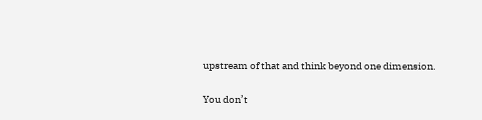upstream of that and think beyond one dimension.

You don’t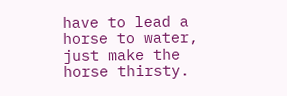have to lead a horse to water, just make the horse thirsty.